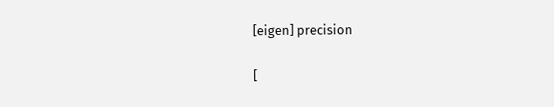[eigen] precision

[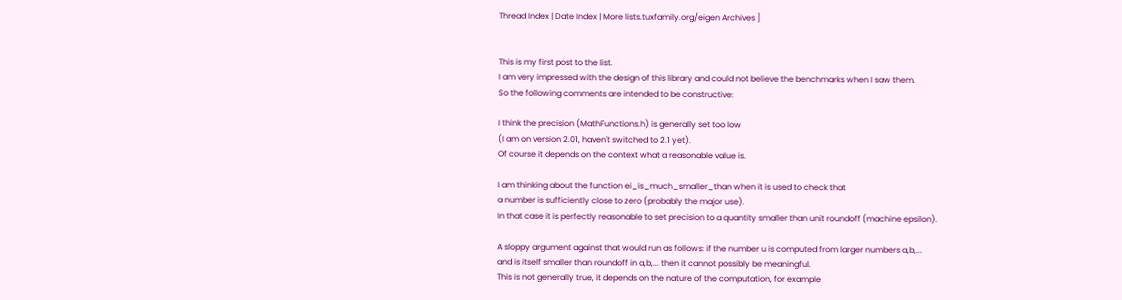Thread Index | Date Index | More lists.tuxfamily.org/eigen Archives ]


This is my first post to the list.
I am very impressed with the design of this library and could not believe the benchmarks when I saw them.
So the following comments are intended to be constructive:

I think the precision (MathFunctions.h) is generally set too low
(I am on version 2.01, haven't switched to 2.1 yet).
Of course it depends on the context what a reasonable value is.

I am thinking about the function ei_is_much_smaller_than when it is used to check that
a number is sufficiently close to zero (probably the major use).
In that case it is perfectly reasonable to set precision to a quantity smaller than unit roundoff (machine epsilon).

A sloppy argument against that would run as follows: if the number u is computed from larger numbers a,b,...
and is itself smaller than roundoff in a,b,... then it cannot possibly be meaningful.
This is not generally true, it depends on the nature of the computation, for example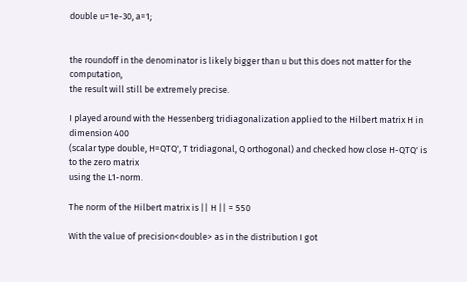double u=1e-30, a=1;


the roundoff in the denominator is likely bigger than u but this does not matter for the computation,
the result will still be extremely precise.

I played around with the Hessenberg tridiagonalization applied to the Hilbert matrix H in dimension 400
(scalar type double, H=QTQ', T tridiagonal, Q orthogonal) and checked how close H-QTQ' is to the zero matrix
using the L1-norm.

The norm of the Hilbert matrix is || H || = 550

With the value of precision<double> as in the distribution I got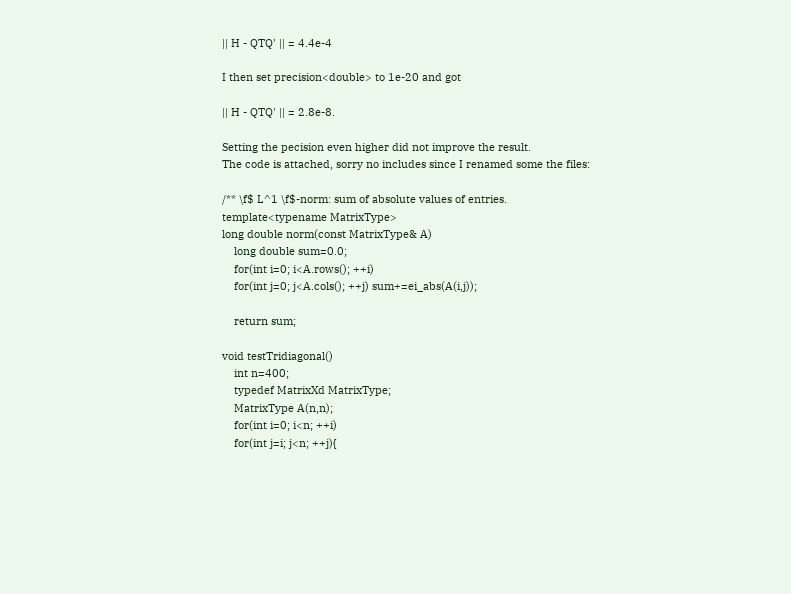|| H - QTQ' || = 4.4e-4

I then set precision<double> to 1e-20 and got

|| H - QTQ' || = 2.8e-8.

Setting the pecision even higher did not improve the result.
The code is attached, sorry no includes since I renamed some the files:

/** \f$ L^1 \f$-norm: sum of absolute values of entries.
template<typename MatrixType>
long double norm(const MatrixType& A)
    long double sum=0.0;
    for(int i=0; i<A.rows(); ++i)
    for(int j=0; j<A.cols(); ++j) sum+=ei_abs(A(i,j));

    return sum;

void testTridiagonal()
    int n=400;
    typedef MatrixXd MatrixType;
    MatrixType A(n,n);
    for(int i=0; i<n; ++i)
    for(int j=i; j<n; ++j){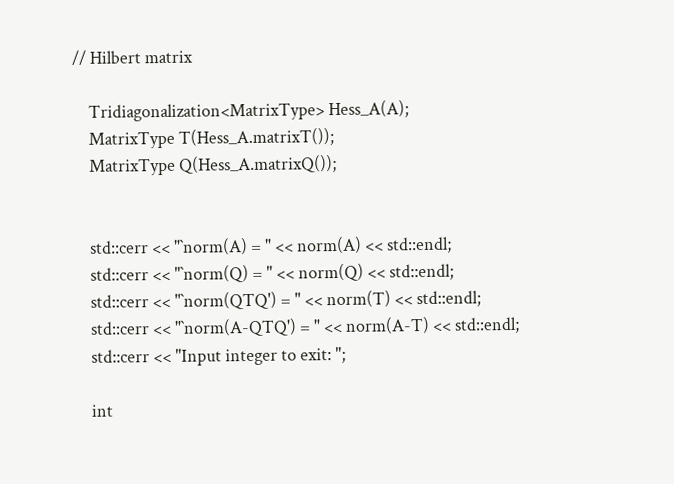// Hilbert matrix

    Tridiagonalization<MatrixType> Hess_A(A);
    MatrixType T(Hess_A.matrixT());
    MatrixType Q(Hess_A.matrixQ());


    std::cerr << "`norm(A) = " << norm(A) << std::endl;
    std::cerr << "`norm(Q) = " << norm(Q) << std::endl;
    std::cerr << "`norm(QTQ') = " << norm(T) << std::endl;
    std::cerr << "`norm(A-QTQ') = " << norm(A-T) << std::endl;
    std::cerr << "Input integer to exit: ";

    int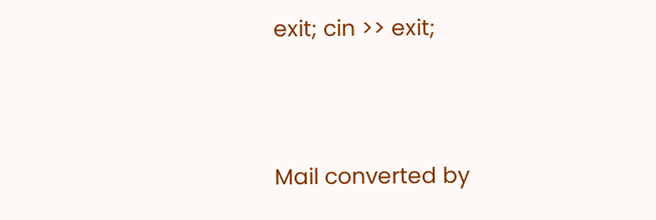exit; cin >> exit;




Mail converted by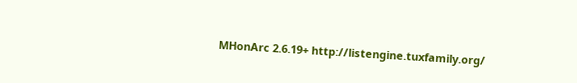MHonArc 2.6.19+ http://listengine.tuxfamily.org/